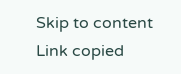Skip to content
Link copied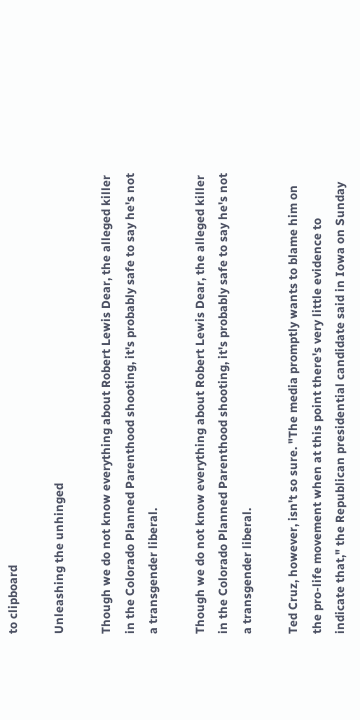to clipboard

Unleashing the unhinged

Though we do not know everything about Robert Lewis Dear, the alleged killer in the Colorado Planned Parenthood shooting, it's probably safe to say he's not a transgender liberal.

Though we do not know everything about Robert Lewis Dear, the alleged killer in the Colorado Planned Parenthood shooting, it's probably safe to say he's not a transgender liberal.

Ted Cruz, however, isn't so sure. "The media promptly wants to blame him on the pro-life movement when at this point there's very little evidence to indicate that," the Republican presidential candidate said in Iowa on Sunday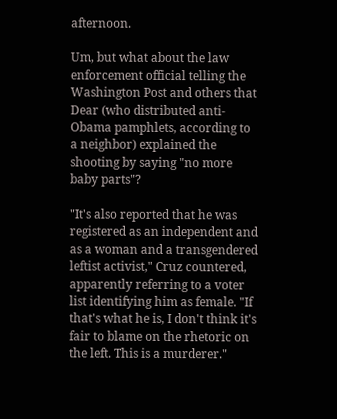afternoon.

Um, but what about the law enforcement official telling the Washington Post and others that Dear (who distributed anti-Obama pamphlets, according to a neighbor) explained the shooting by saying "no more baby parts"?

"It's also reported that he was registered as an independent and as a woman and a transgendered leftist activist," Cruz countered, apparently referring to a voter list identifying him as female. "If that's what he is, I don't think it's fair to blame on the rhetoric on the left. This is a murderer."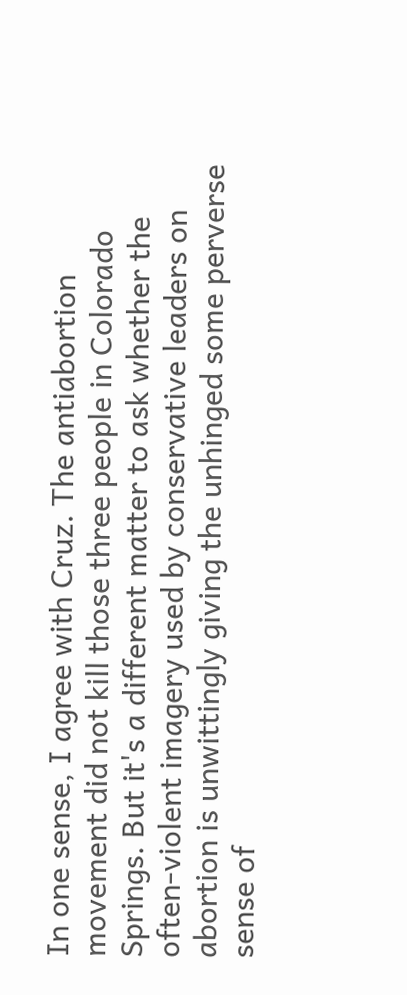In one sense, I agree with Cruz. The antiabortion movement did not kill those three people in Colorado Springs. But it's a different matter to ask whether the often-violent imagery used by conservative leaders on abortion is unwittingly giving the unhinged some perverse sense of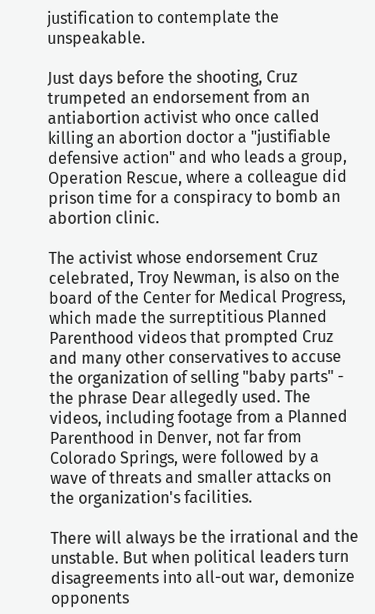justification to contemplate the unspeakable.

Just days before the shooting, Cruz trumpeted an endorsement from an antiabortion activist who once called killing an abortion doctor a "justifiable defensive action" and who leads a group, Operation Rescue, where a colleague did prison time for a conspiracy to bomb an abortion clinic.

The activist whose endorsement Cruz celebrated, Troy Newman, is also on the board of the Center for Medical Progress, which made the surreptitious Planned Parenthood videos that prompted Cruz and many other conservatives to accuse the organization of selling "baby parts" - the phrase Dear allegedly used. The videos, including footage from a Planned Parenthood in Denver, not far from Colorado Springs, were followed by a wave of threats and smaller attacks on the organization's facilities.

There will always be the irrational and the unstable. But when political leaders turn disagreements into all-out war, demonize opponents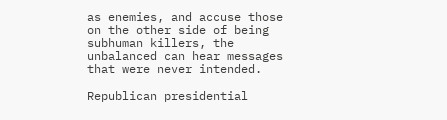as enemies, and accuse those on the other side of being subhuman killers, the unbalanced can hear messages that were never intended.

Republican presidential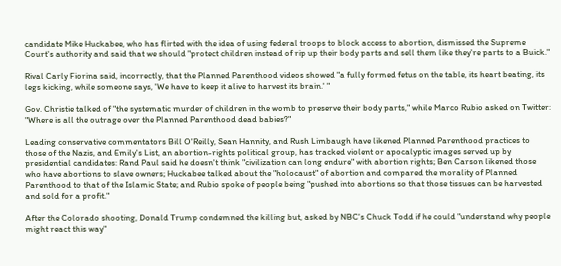candidate Mike Huckabee, who has flirted with the idea of using federal troops to block access to abortion, dismissed the Supreme Court's authority and said that we should "protect children instead of rip up their body parts and sell them like they're parts to a Buick."

Rival Carly Fiorina said, incorrectly, that the Planned Parenthood videos showed "a fully formed fetus on the table, its heart beating, its legs kicking, while someone says, 'We have to keep it alive to harvest its brain.' "

Gov. Christie talked of "the systematic murder of children in the womb to preserve their body parts," while Marco Rubio asked on Twitter: "Where is all the outrage over the Planned Parenthood dead babies?"

Leading conservative commentators Bill O'Reilly, Sean Hannity, and Rush Limbaugh have likened Planned Parenthood practices to those of the Nazis, and Emily's List, an abortion-rights political group, has tracked violent or apocalyptic images served up by presidential candidates: Rand Paul said he doesn't think "civilization can long endure" with abortion rights; Ben Carson likened those who have abortions to slave owners; Huckabee talked about the "holocaust" of abortion and compared the morality of Planned Parenthood to that of the Islamic State; and Rubio spoke of people being "pushed into abortions so that those tissues can be harvested and sold for a profit."

After the Colorado shooting, Donald Trump condemned the killing but, asked by NBC's Chuck Todd if he could "understand why people might react this way"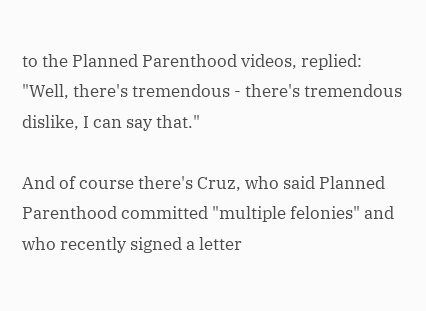to the Planned Parenthood videos, replied: "Well, there's tremendous - there's tremendous dislike, I can say that."

And of course there's Cruz, who said Planned Parenthood committed "multiple felonies" and who recently signed a letter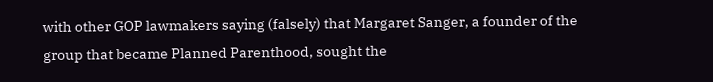with other GOP lawmakers saying (falsely) that Margaret Sanger, a founder of the group that became Planned Parenthood, sought the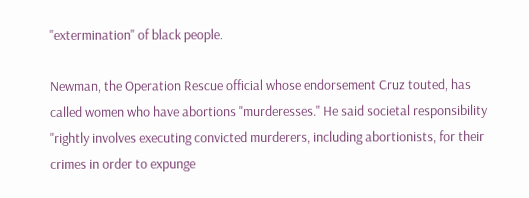"extermination" of black people.

Newman, the Operation Rescue official whose endorsement Cruz touted, has called women who have abortions "murderesses." He said societal responsibility "rightly involves executing convicted murderers, including abortionists, for their crimes in order to expunge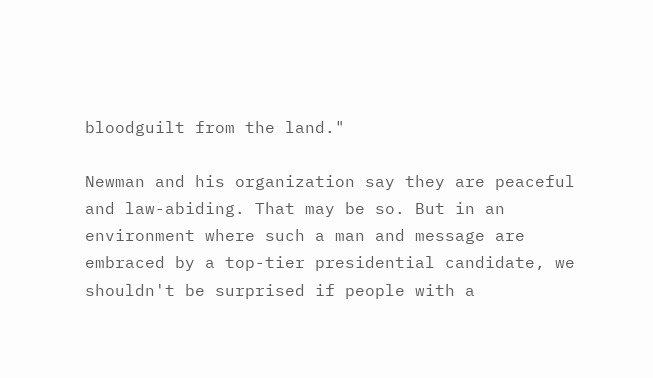bloodguilt from the land."

Newman and his organization say they are peaceful and law-abiding. That may be so. But in an environment where such a man and message are embraced by a top-tier presidential candidate, we shouldn't be surprised if people with a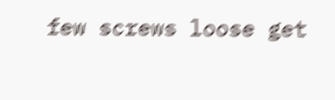few screws loose get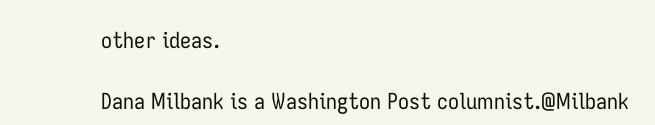other ideas.

Dana Milbank is a Washington Post columnist.@Milbank